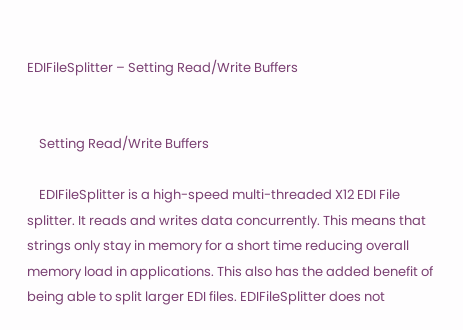EDIFileSplitter – Setting Read/Write Buffers


    Setting Read/Write Buffers

    EDIFileSplitter is a high-speed multi-threaded X12 EDI File splitter. It reads and writes data concurrently. This means that strings only stay in memory for a short time reducing overall memory load in applications. This also has the added benefit of being able to split larger EDI files. EDIFileSplitter does not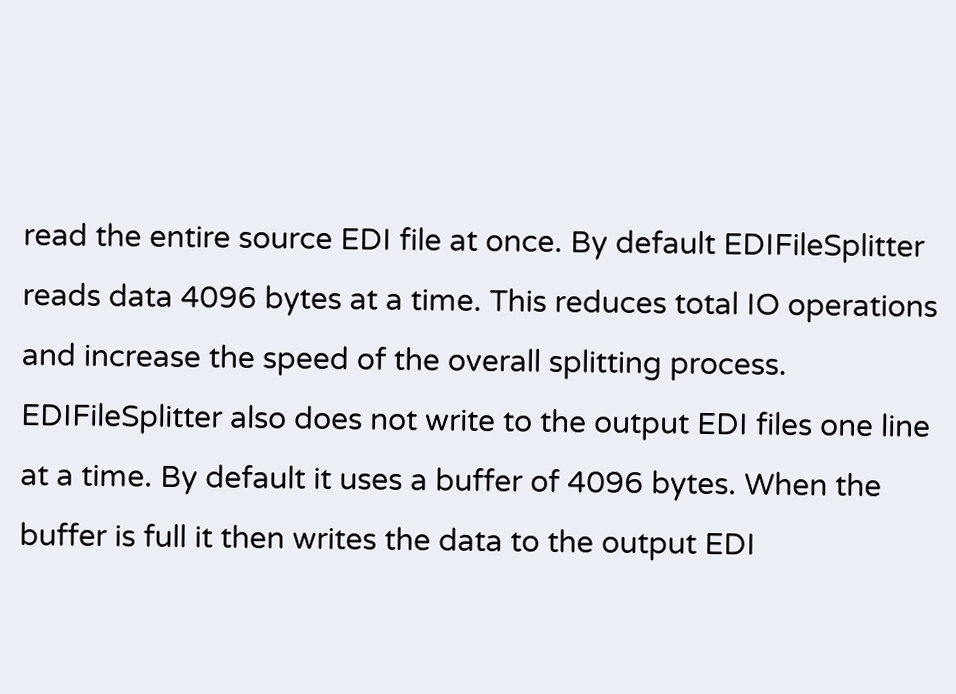read the entire source EDI file at once. By default EDIFileSplitter reads data 4096 bytes at a time. This reduces total IO operations and increase the speed of the overall splitting process. EDIFileSplitter also does not write to the output EDI files one line at a time. By default it uses a buffer of 4096 bytes. When the buffer is full it then writes the data to the output EDI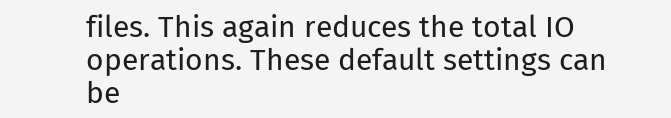files. This again reduces the total IO operations. These default settings can be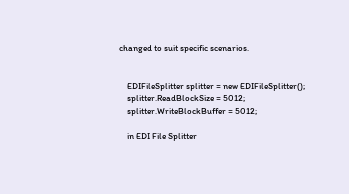changed to suit specific scenarios.


    EDIFileSplitter splitter = new EDIFileSplitter();
    splitter.ReadBlockSize = 5012;
    splitter.WriteBlockBuffer = 5012;

    in EDI File Splitter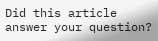Did this article answer your question?